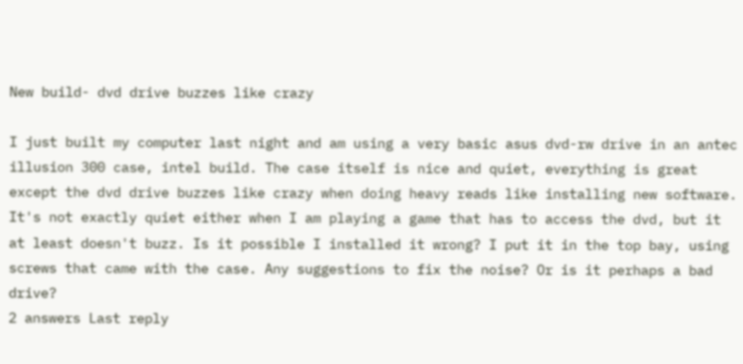New build- dvd drive buzzes like crazy

I just built my computer last night and am using a very basic asus dvd-rw drive in an antec illusion 300 case, intel build. The case itself is nice and quiet, everything is great except the dvd drive buzzes like crazy when doing heavy reads like installing new software. It's not exactly quiet either when I am playing a game that has to access the dvd, but it at least doesn't buzz. Is it possible I installed it wrong? I put it in the top bay, using screws that came with the case. Any suggestions to fix the noise? Or is it perhaps a bad drive?
2 answers Last reply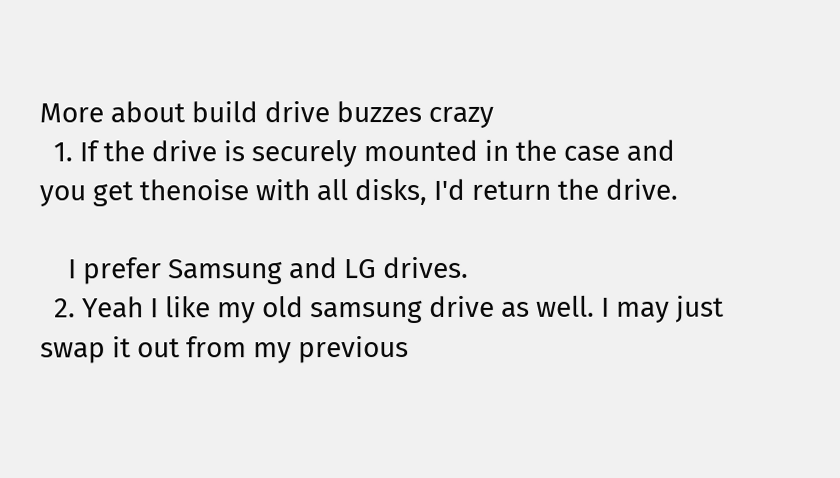More about build drive buzzes crazy
  1. If the drive is securely mounted in the case and you get thenoise with all disks, I'd return the drive.

    I prefer Samsung and LG drives.
  2. Yeah I like my old samsung drive as well. I may just swap it out from my previous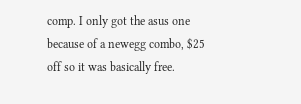comp. I only got the asus one because of a newegg combo, $25 off so it was basically free.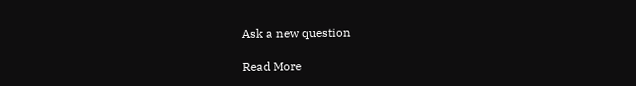Ask a new question

Read More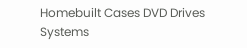Homebuilt Cases DVD Drives Systems